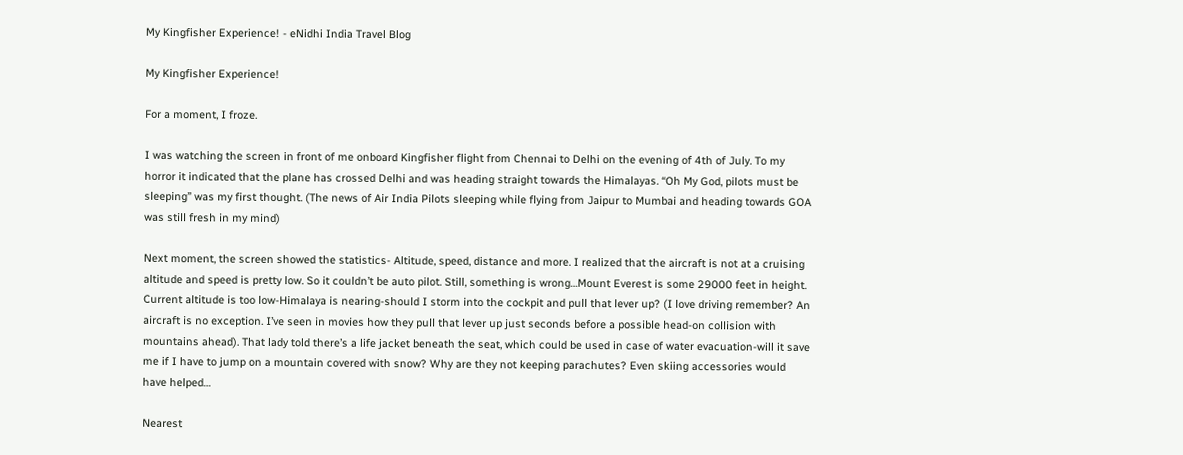My Kingfisher Experience! - eNidhi India Travel Blog

My Kingfisher Experience!

For a moment, I froze.

I was watching the screen in front of me onboard Kingfisher flight from Chennai to Delhi on the evening of 4th of July. To my horror it indicated that the plane has crossed Delhi and was heading straight towards the Himalayas. “Oh My God, pilots must be sleeping” was my first thought. (The news of Air India Pilots sleeping while flying from Jaipur to Mumbai and heading towards GOA was still fresh in my mind)

Next moment, the screen showed the statistics- Altitude, speed, distance and more. I realized that the aircraft is not at a cruising altitude and speed is pretty low. So it couldn’t be auto pilot. Still, something is wrong…Mount Everest is some 29000 feet in height. Current altitude is too low-Himalaya is nearing-should I storm into the cockpit and pull that lever up? (I love driving remember? An aircraft is no exception. I’ve seen in movies how they pull that lever up just seconds before a possible head-on collision with mountains ahead). That lady told there’s a life jacket beneath the seat, which could be used in case of water evacuation-will it save me if I have to jump on a mountain covered with snow? Why are they not keeping parachutes? Even skiing accessories would have helped…

Nearest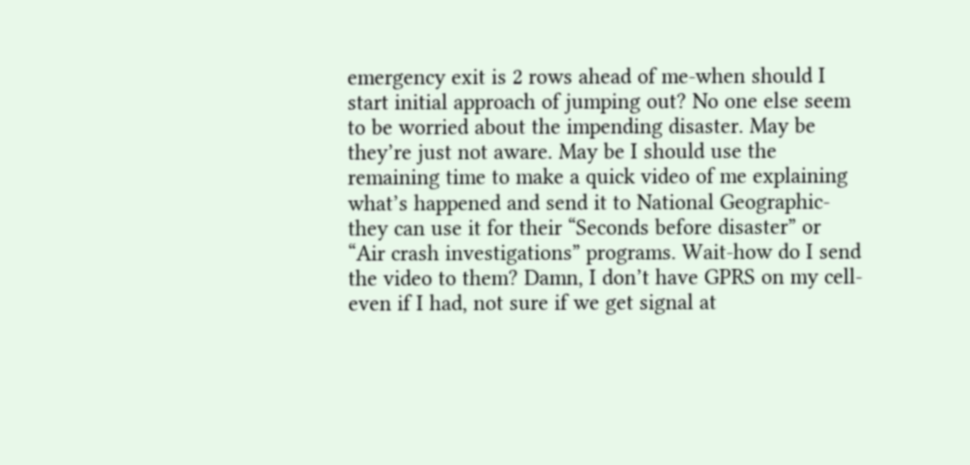emergency exit is 2 rows ahead of me-when should I start initial approach of jumping out? No one else seem to be worried about the impending disaster. May be they’re just not aware. May be I should use the remaining time to make a quick video of me explaining what’s happened and send it to National Geographic-they can use it for their “Seconds before disaster” or “Air crash investigations” programs. Wait-how do I send the video to them? Damn, I don’t have GPRS on my cell-even if I had, not sure if we get signal at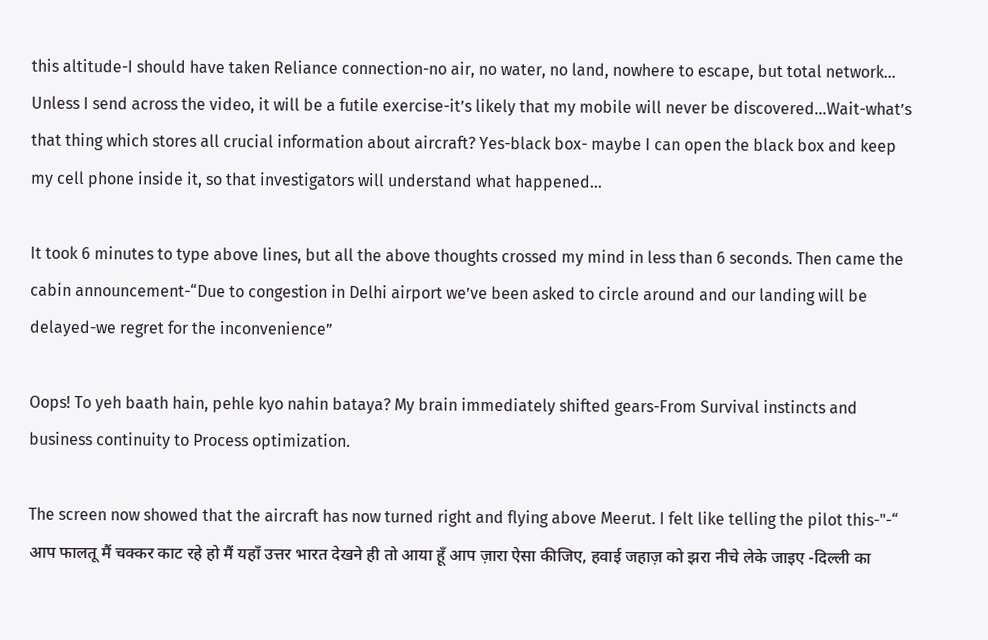this altitude-I should have taken Reliance connection-no air, no water, no land, nowhere to escape, but total network… Unless I send across the video, it will be a futile exercise-it’s likely that my mobile will never be discovered…Wait-what’s that thing which stores all crucial information about aircraft? Yes-black box- maybe I can open the black box and keep my cell phone inside it, so that investigators will understand what happened…

It took 6 minutes to type above lines, but all the above thoughts crossed my mind in less than 6 seconds. Then came the cabin announcement-“Due to congestion in Delhi airport we’ve been asked to circle around and our landing will be delayed-we regret for the inconvenience”

Oops! To yeh baath hain, pehle kyo nahin bataya? My brain immediately shifted gears-From Survival instincts and business continuity to Process optimization.

The screen now showed that the aircraft has now turned right and flying above Meerut. I felt like telling the pilot this-"-“
आप फालतू मैं चक्कर काट रहे हो मैं यहाँ उत्तर भारत देखने ही तो आया हूँ आप ज़ारा ऐसा कीजिए, हवाई जहाज़ को झरा नीचे लेके जाइए -दिल्ली का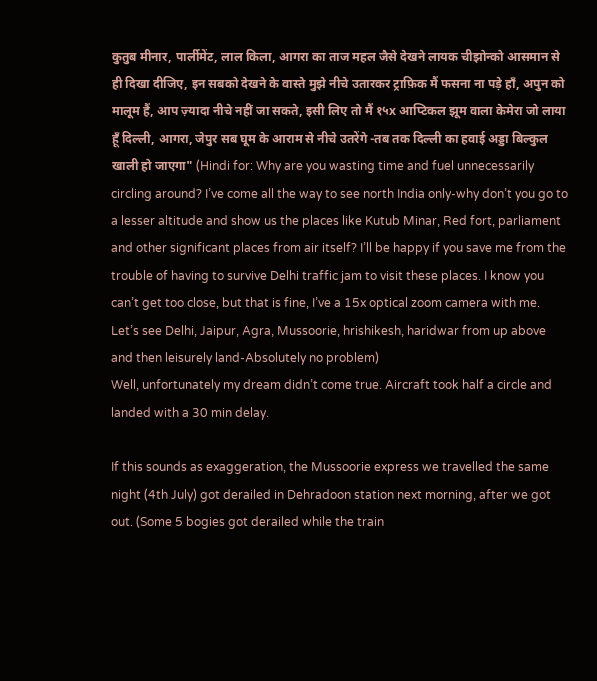कुतुब मीनार, पार्लीमेंट, लाल किला, आगरा का ताज महल जैसे देखने लायक चीझोन्को आसमान से ही दिखा दीजिए, इन सबको देखने के वास्ते मुझे नीचे उतारकर ट्राफ़िक मैं फसना ना पड़े हाँ, अपुन को मालूम हैं, आप ज़्यादा नीचे नहीं जा सकते, इसी लिए तो मैं १५x आप्टिकल झूम वाला केमेरा जो लाया हूँ दिल्ली, आगरा, जेपुर सब घूम के आराम से नीचे उतरेंगे -तब तक दिल्ली का हवाई अड्डा बिल्कुल खाली हो जाएगा" (Hindi for: Why are you wasting time and fuel unnecessarily circling around? I’ve come all the way to see north India only-why don’t you go to a lesser altitude and show us the places like Kutub Minar, Red fort, parliament and other significant places from air itself? I’ll be happy if you save me from the trouble of having to survive Delhi traffic jam to visit these places. I know you can’t get too close, but that is fine, I’ve a 15x optical zoom camera with me. Let’s see Delhi, Jaipur, Agra, Mussoorie, hrishikesh, haridwar from up above and then leisurely land-Absolutely no problem)
Well, unfortunately my dream didn’t come true. Aircraft took half a circle and landed with a 30 min delay.

If this sounds as exaggeration, the Mussoorie express we travelled the same night (4th July) got derailed in Dehradoon station next morning, after we got out. (Some 5 bogies got derailed while the train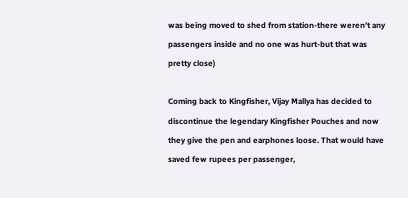was being moved to shed from station-there weren’t any passengers inside and no one was hurt-but that was pretty close)

Coming back to Kingfisher, Vijay Mallya has decided to discontinue the legendary Kingfisher Pouches and now they give the pen and earphones loose. That would have saved few rupees per passenger,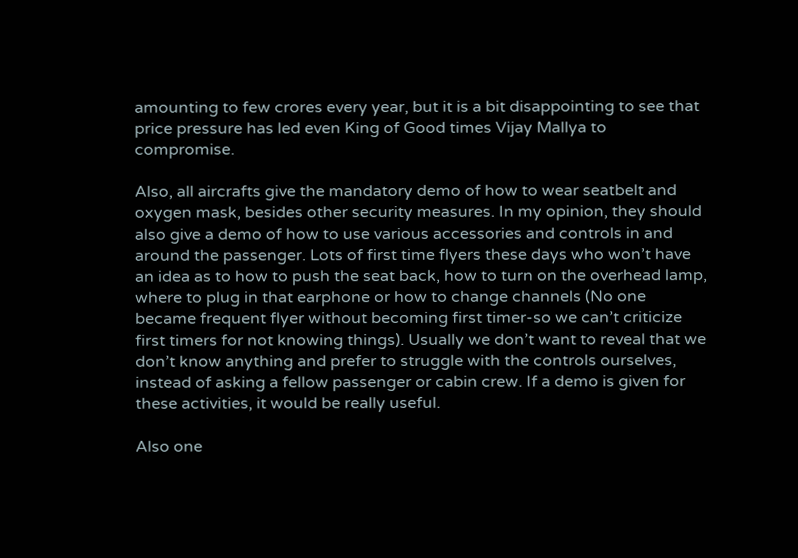amounting to few crores every year, but it is a bit disappointing to see that price pressure has led even King of Good times Vijay Mallya to compromise.

Also, all aircrafts give the mandatory demo of how to wear seatbelt and oxygen mask, besides other security measures. In my opinion, they should also give a demo of how to use various accessories and controls in and around the passenger. Lots of first time flyers these days who won’t have an idea as to how to push the seat back, how to turn on the overhead lamp, where to plug in that earphone or how to change channels (No one became frequent flyer without becoming first timer-so we can’t criticize first timers for not knowing things). Usually we don’t want to reveal that we don’t know anything and prefer to struggle with the controls ourselves, instead of asking a fellow passenger or cabin crew. If a demo is given for these activities, it would be really useful.

Also one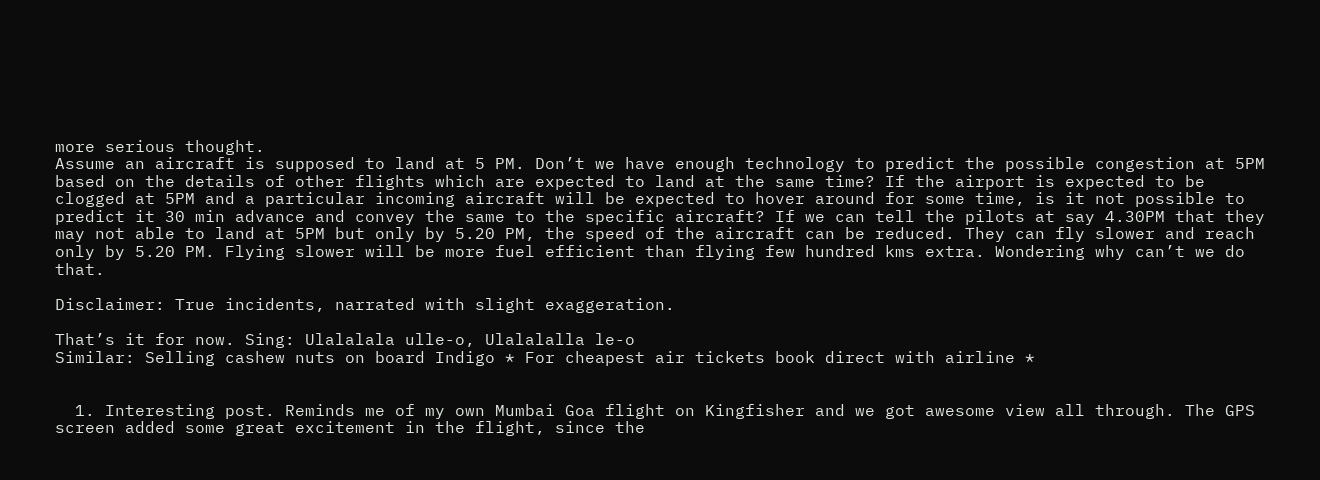more serious thought.
Assume an aircraft is supposed to land at 5 PM. Don’t we have enough technology to predict the possible congestion at 5PM based on the details of other flights which are expected to land at the same time? If the airport is expected to be clogged at 5PM and a particular incoming aircraft will be expected to hover around for some time, is it not possible to predict it 30 min advance and convey the same to the specific aircraft? If we can tell the pilots at say 4.30PM that they may not able to land at 5PM but only by 5.20 PM, the speed of the aircraft can be reduced. They can fly slower and reach only by 5.20 PM. Flying slower will be more fuel efficient than flying few hundred kms extra. Wondering why can’t we do that.

Disclaimer: True incidents, narrated with slight exaggeration.

That’s it for now. Sing: Ulalalala ulle-o, Ulalalalla le-o
Similar: Selling cashew nuts on board Indigo * For cheapest air tickets book direct with airline *


  1. Interesting post. Reminds me of my own Mumbai Goa flight on Kingfisher and we got awesome view all through. The GPS screen added some great excitement in the flight, since the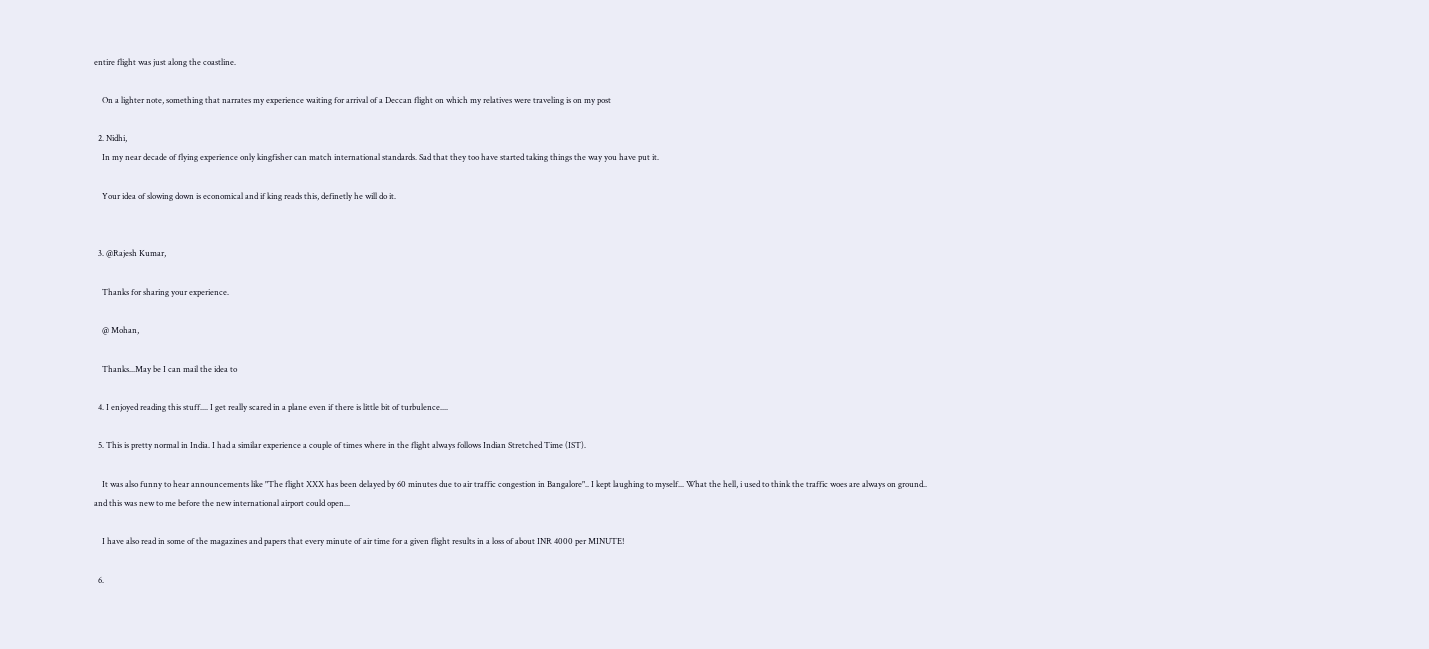entire flight was just along the coastline.

    On a lighter note, something that narrates my experience waiting for arrival of a Deccan flight on which my relatives were traveling is on my post

  2. Nidhi,
    In my near decade of flying experience only kingfisher can match international standards. Sad that they too have started taking things the way you have put it.

    Your idea of slowing down is economical and if king reads this, definetly he will do it.


  3. @Rajesh Kumar,

    Thanks for sharing your experience.

    @ Mohan,

    Thanks...May be I can mail the idea to

  4. I enjoyed reading this stuff.... I get really scared in a plane even if there is little bit of turbulence....

  5. This is pretty normal in India. I had a similar experience a couple of times where in the flight always follows Indian Stretched Time (IST).

    It was also funny to hear announcements like "The flight XXX has been delayed by 60 minutes due to air traffic congestion in Bangalore".. I kept laughing to myself... What the hell, i used to think the traffic woes are always on ground.. and this was new to me before the new international airport could open...

    I have also read in some of the magazines and papers that every minute of air time for a given flight results in a loss of about INR 4000 per MINUTE!

  6.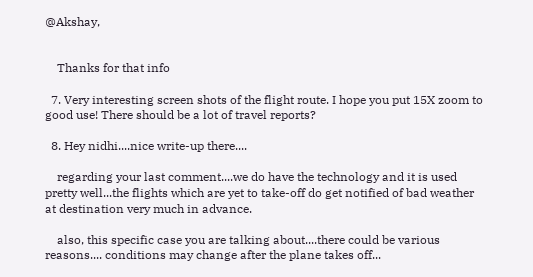@Akshay,


    Thanks for that info

  7. Very interesting screen shots of the flight route. I hope you put 15X zoom to good use! There should be a lot of travel reports?

  8. Hey nidhi....nice write-up there....

    regarding your last comment....we do have the technology and it is used pretty well...the flights which are yet to take-off do get notified of bad weather at destination very much in advance.

    also, this specific case you are talking about....there could be various reasons.... conditions may change after the plane takes off...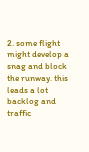2. some flight might develop a snag and block the runway. this leads a lot backlog and traffic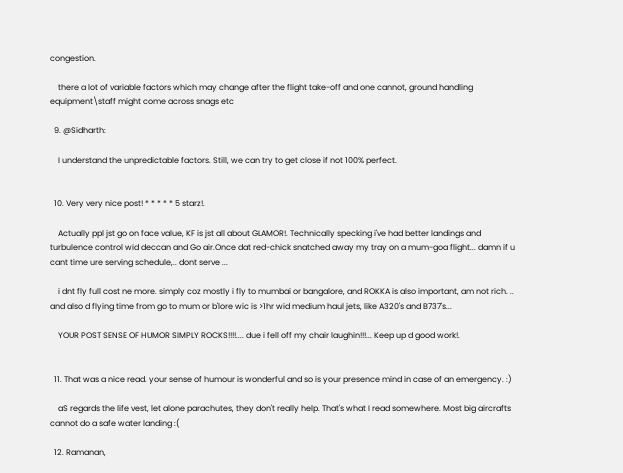congestion.

    there a lot of variable factors which may change after the flight take-off and one cannot, ground handling equipment\staff might come across snags etc

  9. @Sidharth:

    I understand the unpredictable factors. Still, we can try to get close if not 100% perfect.


  10. Very very nice post! * * * * * 5 starz!.

    Actually ppl jst go on face value, KF is jst all about GLAMOR!. Technically specking i've had better landings and turbulence control wid deccan and Go air.Once dat red-chick snatched away my tray on a mum-goa flight... damn if u cant time ure serving schedule,.. dont serve ...

    i dnt fly full cost ne more. simply coz mostly i fly to mumbai or bangalore, and ROKKA is also important, am not rich. .. and also d flying time from go to mum or b'lore wic is >1hr wid medium haul jets, like A320's and B737's...

    YOUR POST SENSE OF HUMOR SIMPLY ROCKS!!!!.... due i fell off my chair laughin!!!... Keep up d good work!.


  11. That was a nice read. your sense of humour is wonderful and so is your presence mind in case of an emergency. :)

    aS regards the life vest, let alone parachutes, they don't really help. That's what I read somewhere. Most big aircrafts cannot do a safe water landing :(

  12. Ramanan,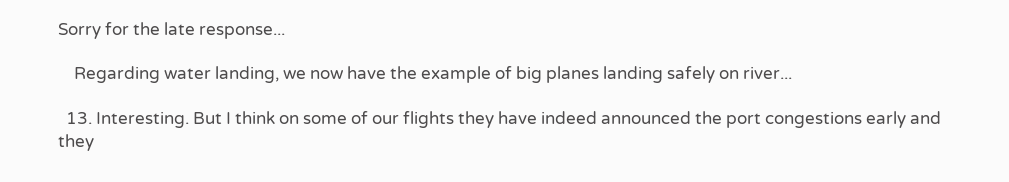Sorry for the late response...

    Regarding water landing, we now have the example of big planes landing safely on river...

  13. Interesting. But I think on some of our flights they have indeed announced the port congestions early and they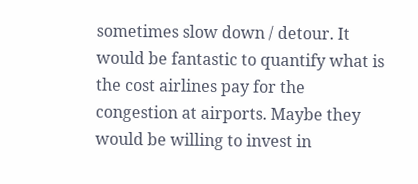sometimes slow down / detour. It would be fantastic to quantify what is the cost airlines pay for the congestion at airports. Maybe they would be willing to invest in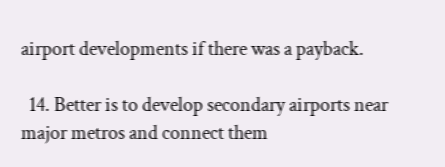airport developments if there was a payback.

  14. Better is to develop secondary airports near major metros and connect them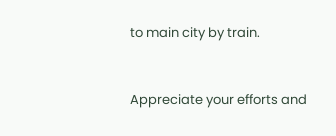to main city by train.


Appreciate your efforts and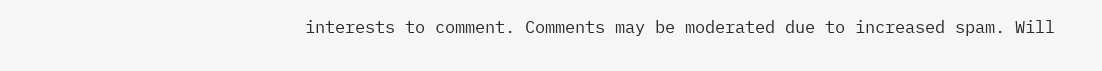interests to comment. Comments may be moderated due to increased spam. Will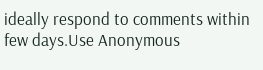ideally respond to comments within few days.Use Anonymous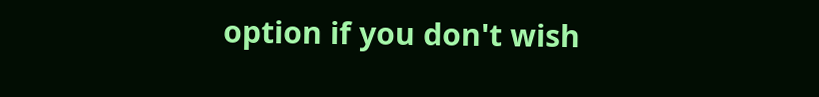option if you don't wish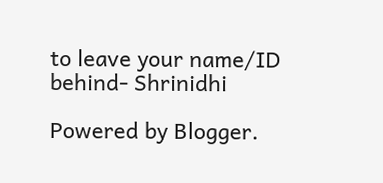to leave your name/ID behind- Shrinidhi

Powered by Blogger.